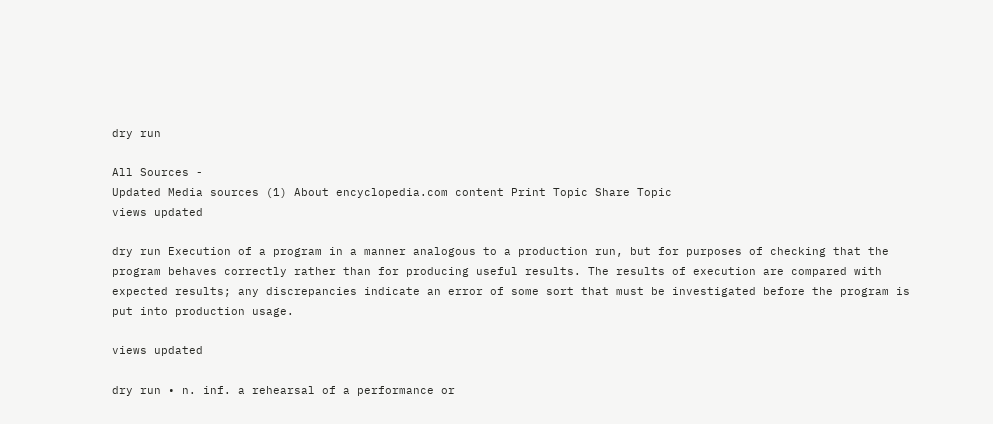dry run

All Sources -
Updated Media sources (1) About encyclopedia.com content Print Topic Share Topic
views updated

dry run Execution of a program in a manner analogous to a production run, but for purposes of checking that the program behaves correctly rather than for producing useful results. The results of execution are compared with expected results; any discrepancies indicate an error of some sort that must be investigated before the program is put into production usage.

views updated

dry run • n. inf. a rehearsal of a performance or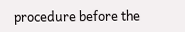procedure before the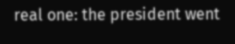real one: the president went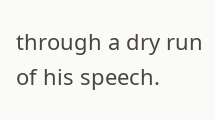through a dry run of his speech.